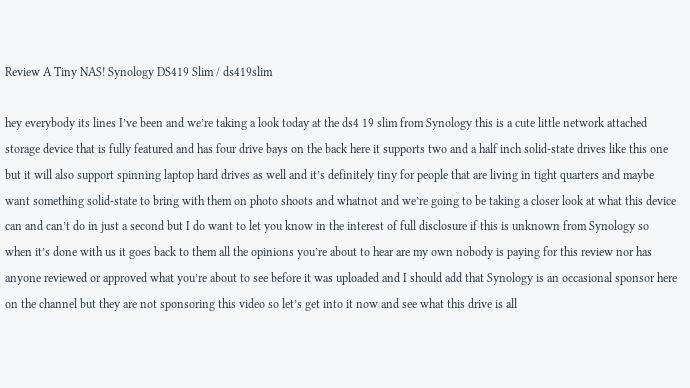Review A Tiny NAS! Synology DS419 Slim / ds419slim

hey everybody its lines I’ve been and we’re taking a look today at the ds4 19 slim from Synology this is a cute little network attached storage device that is fully featured and has four drive bays on the back here it supports two and a half inch solid-state drives like this one but it will also support spinning laptop hard drives as well and it’s definitely tiny for people that are living in tight quarters and maybe want something solid-state to bring with them on photo shoots and whatnot and we’re going to be taking a closer look at what this device can and can’t do in just a second but I do want to let you know in the interest of full disclosure if this is unknown from Synology so when it’s done with us it goes back to them all the opinions you’re about to hear are my own nobody is paying for this review nor has anyone reviewed or approved what you’re about to see before it was uploaded and I should add that Synology is an occasional sponsor here on the channel but they are not sponsoring this video so let’s get into it now and see what this drive is all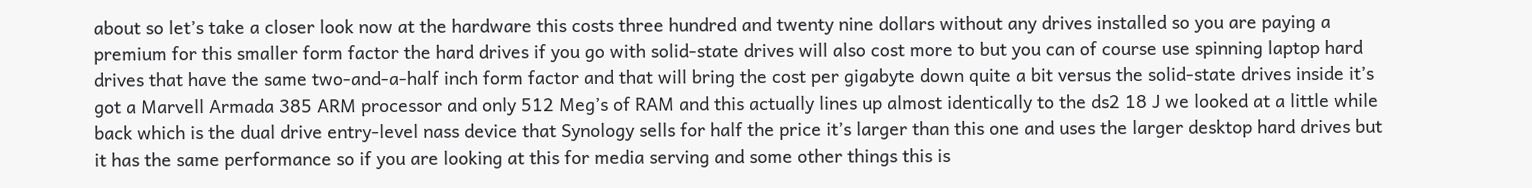about so let’s take a closer look now at the hardware this costs three hundred and twenty nine dollars without any drives installed so you are paying a premium for this smaller form factor the hard drives if you go with solid-state drives will also cost more to but you can of course use spinning laptop hard drives that have the same two-and-a-half inch form factor and that will bring the cost per gigabyte down quite a bit versus the solid-state drives inside it’s got a Marvell Armada 385 ARM processor and only 512 Meg’s of RAM and this actually lines up almost identically to the ds2 18 J we looked at a little while back which is the dual drive entry-level nass device that Synology sells for half the price it’s larger than this one and uses the larger desktop hard drives but it has the same performance so if you are looking at this for media serving and some other things this is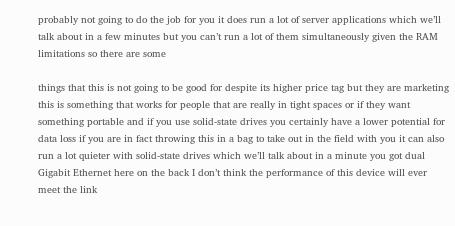probably not going to do the job for you it does run a lot of server applications which we’ll talk about in a few minutes but you can’t run a lot of them simultaneously given the RAM limitations so there are some

things that this is not going to be good for despite its higher price tag but they are marketing this is something that works for people that are really in tight spaces or if they want something portable and if you use solid-state drives you certainly have a lower potential for data loss if you are in fact throwing this in a bag to take out in the field with you it can also run a lot quieter with solid-state drives which we’ll talk about in a minute you got dual Gigabit Ethernet here on the back I don’t think the performance of this device will ever meet the link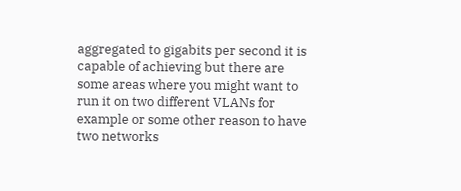aggregated to gigabits per second it is capable of achieving but there are some areas where you might want to run it on two different VLANs for example or some other reason to have two networks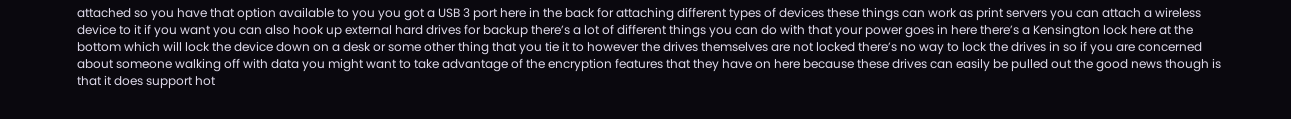attached so you have that option available to you you got a USB 3 port here in the back for attaching different types of devices these things can work as print servers you can attach a wireless device to it if you want you can also hook up external hard drives for backup there’s a lot of different things you can do with that your power goes in here there’s a Kensington lock here at the bottom which will lock the device down on a desk or some other thing that you tie it to however the drives themselves are not locked there’s no way to lock the drives in so if you are concerned about someone walking off with data you might want to take advantage of the encryption features that they have on here because these drives can easily be pulled out the good news though is that it does support hot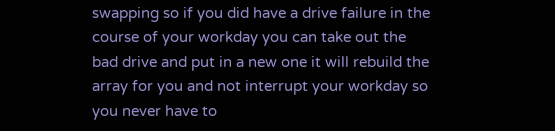swapping so if you did have a drive failure in the course of your workday you can take out the bad drive and put in a new one it will rebuild the array for you and not interrupt your workday so you never have to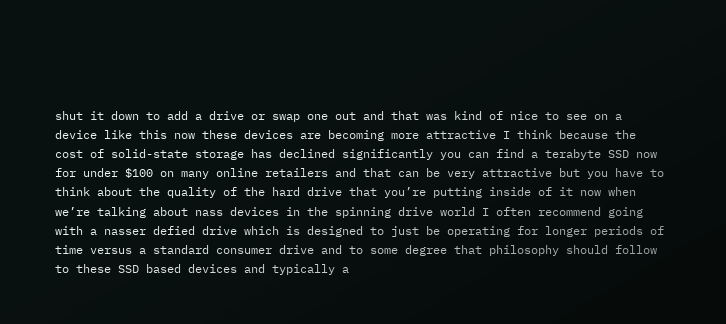shut it down to add a drive or swap one out and that was kind of nice to see on a device like this now these devices are becoming more attractive I think because the cost of solid-state storage has declined significantly you can find a terabyte SSD now for under $100 on many online retailers and that can be very attractive but you have to think about the quality of the hard drive that you’re putting inside of it now when we’re talking about nass devices in the spinning drive world I often recommend going with a nasser defied drive which is designed to just be operating for longer periods of time versus a standard consumer drive and to some degree that philosophy should follow to these SSD based devices and typically a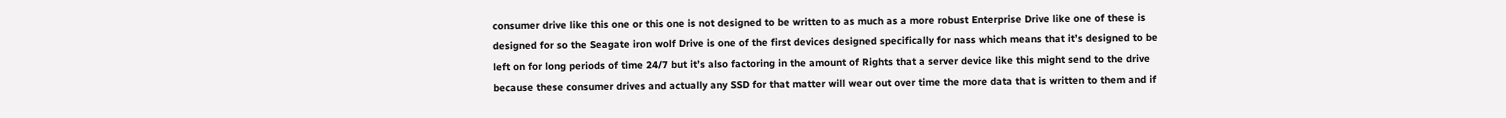consumer drive like this one or this one is not designed to be written to as much as a more robust Enterprise Drive like one of these is designed for so the Seagate iron wolf Drive is one of the first devices designed specifically for nass which means that it’s designed to be left on for long periods of time 24/7 but it’s also factoring in the amount of Rights that a server device like this might send to the drive because these consumer drives and actually any SSD for that matter will wear out over time the more data that is written to them and if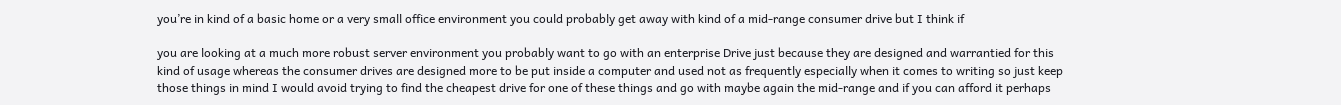you’re in kind of a basic home or a very small office environment you could probably get away with kind of a mid-range consumer drive but I think if

you are looking at a much more robust server environment you probably want to go with an enterprise Drive just because they are designed and warrantied for this kind of usage whereas the consumer drives are designed more to be put inside a computer and used not as frequently especially when it comes to writing so just keep those things in mind I would avoid trying to find the cheapest drive for one of these things and go with maybe again the mid-range and if you can afford it perhaps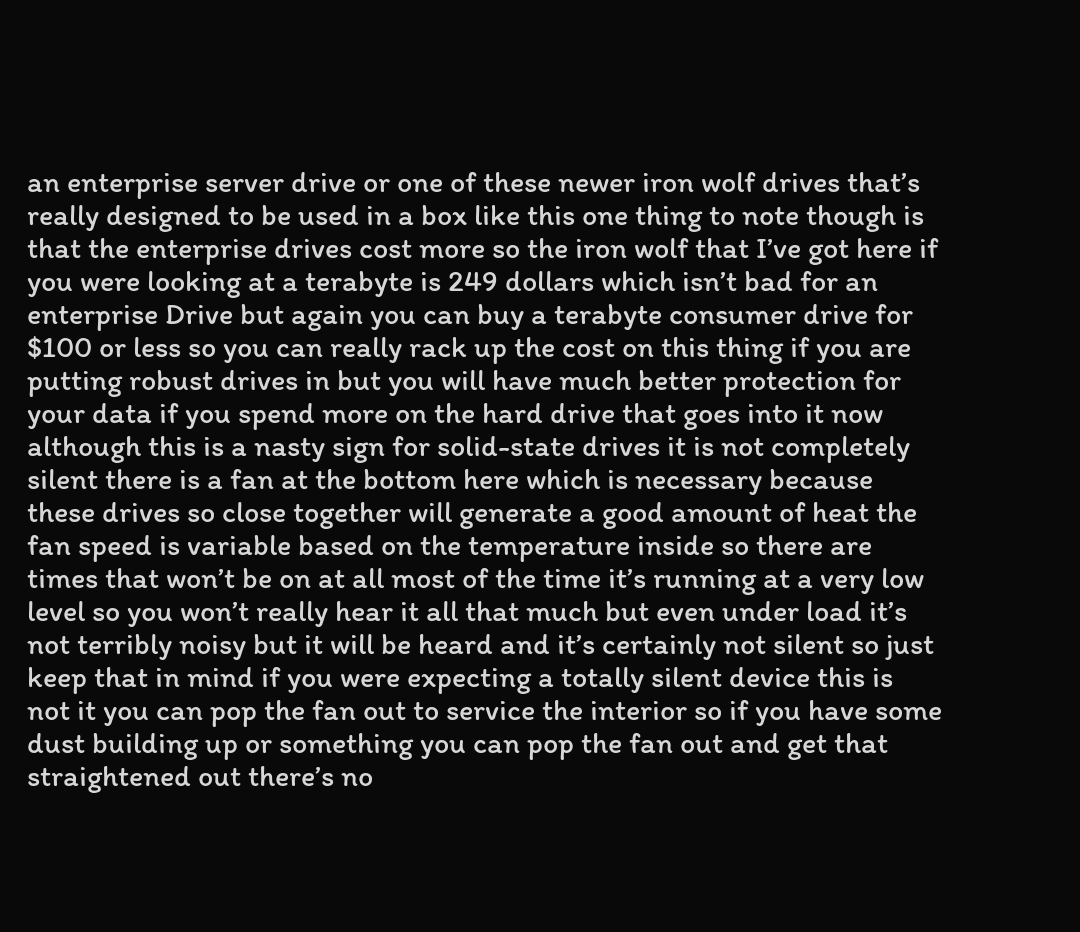an enterprise server drive or one of these newer iron wolf drives that’s really designed to be used in a box like this one thing to note though is that the enterprise drives cost more so the iron wolf that I’ve got here if you were looking at a terabyte is 249 dollars which isn’t bad for an enterprise Drive but again you can buy a terabyte consumer drive for $100 or less so you can really rack up the cost on this thing if you are putting robust drives in but you will have much better protection for your data if you spend more on the hard drive that goes into it now although this is a nasty sign for solid-state drives it is not completely silent there is a fan at the bottom here which is necessary because these drives so close together will generate a good amount of heat the fan speed is variable based on the temperature inside so there are times that won’t be on at all most of the time it’s running at a very low level so you won’t really hear it all that much but even under load it’s not terribly noisy but it will be heard and it’s certainly not silent so just keep that in mind if you were expecting a totally silent device this is not it you can pop the fan out to service the interior so if you have some dust building up or something you can pop the fan out and get that straightened out there’s no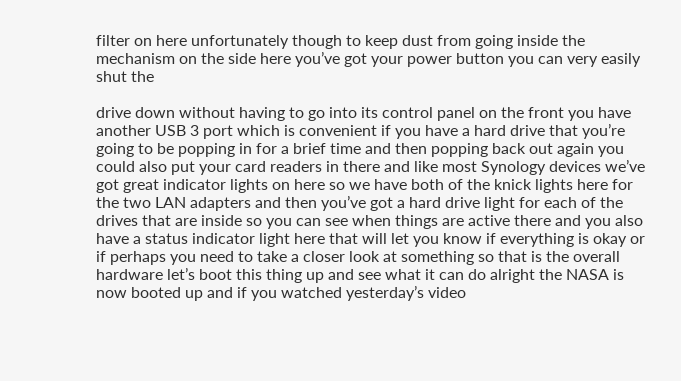filter on here unfortunately though to keep dust from going inside the mechanism on the side here you’ve got your power button you can very easily shut the

drive down without having to go into its control panel on the front you have another USB 3 port which is convenient if you have a hard drive that you’re going to be popping in for a brief time and then popping back out again you could also put your card readers in there and like most Synology devices we’ve got great indicator lights on here so we have both of the knick lights here for the two LAN adapters and then you’ve got a hard drive light for each of the drives that are inside so you can see when things are active there and you also have a status indicator light here that will let you know if everything is okay or if perhaps you need to take a closer look at something so that is the overall hardware let’s boot this thing up and see what it can do alright the NASA is now booted up and if you watched yesterday’s video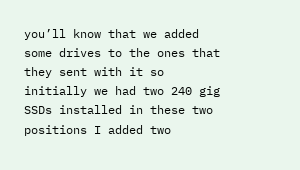you’ll know that we added some drives to the ones that they sent with it so initially we had two 240 gig SSDs installed in these two positions I added two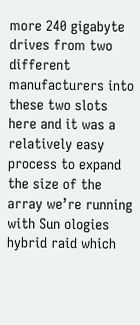more 240 gigabyte drives from two different manufacturers into these two slots here and it was a relatively easy process to expand the size of the array we’re running with Sun ologies hybrid raid which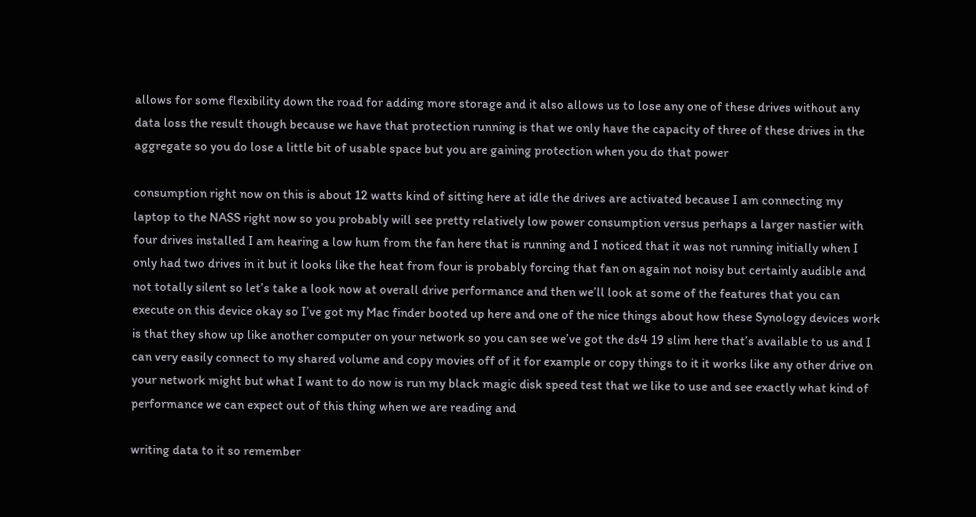allows for some flexibility down the road for adding more storage and it also allows us to lose any one of these drives without any data loss the result though because we have that protection running is that we only have the capacity of three of these drives in the aggregate so you do lose a little bit of usable space but you are gaining protection when you do that power

consumption right now on this is about 12 watts kind of sitting here at idle the drives are activated because I am connecting my laptop to the NASS right now so you probably will see pretty relatively low power consumption versus perhaps a larger nastier with four drives installed I am hearing a low hum from the fan here that is running and I noticed that it was not running initially when I only had two drives in it but it looks like the heat from four is probably forcing that fan on again not noisy but certainly audible and not totally silent so let’s take a look now at overall drive performance and then we’ll look at some of the features that you can execute on this device okay so I’ve got my Mac finder booted up here and one of the nice things about how these Synology devices work is that they show up like another computer on your network so you can see we’ve got the ds4 19 slim here that’s available to us and I can very easily connect to my shared volume and copy movies off of it for example or copy things to it it works like any other drive on your network might but what I want to do now is run my black magic disk speed test that we like to use and see exactly what kind of performance we can expect out of this thing when we are reading and

writing data to it so remember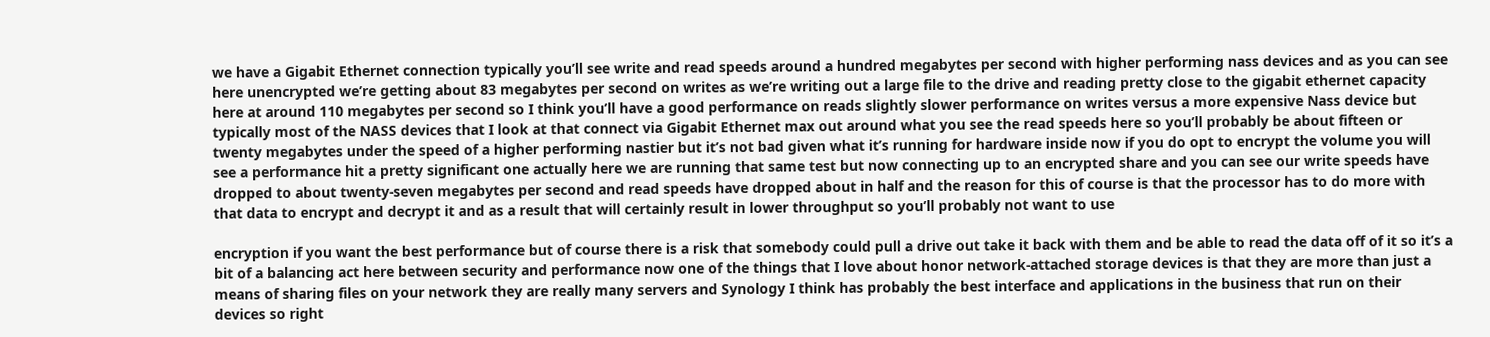we have a Gigabit Ethernet connection typically you’ll see write and read speeds around a hundred megabytes per second with higher performing nass devices and as you can see here unencrypted we’re getting about 83 megabytes per second on writes as we’re writing out a large file to the drive and reading pretty close to the gigabit ethernet capacity here at around 110 megabytes per second so I think you’ll have a good performance on reads slightly slower performance on writes versus a more expensive Nass device but typically most of the NASS devices that I look at that connect via Gigabit Ethernet max out around what you see the read speeds here so you’ll probably be about fifteen or twenty megabytes under the speed of a higher performing nastier but it’s not bad given what it’s running for hardware inside now if you do opt to encrypt the volume you will see a performance hit a pretty significant one actually here we are running that same test but now connecting up to an encrypted share and you can see our write speeds have dropped to about twenty-seven megabytes per second and read speeds have dropped about in half and the reason for this of course is that the processor has to do more with that data to encrypt and decrypt it and as a result that will certainly result in lower throughput so you’ll probably not want to use

encryption if you want the best performance but of course there is a risk that somebody could pull a drive out take it back with them and be able to read the data off of it so it’s a bit of a balancing act here between security and performance now one of the things that I love about honor network-attached storage devices is that they are more than just a means of sharing files on your network they are really many servers and Synology I think has probably the best interface and applications in the business that run on their devices so right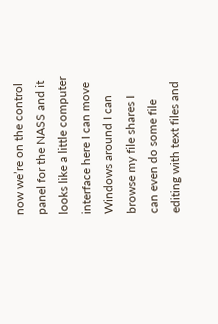now we’re on the control panel for the NASS and it looks like a little computer interface here I can move Windows around I can browse my file shares I can even do some file editing with text files and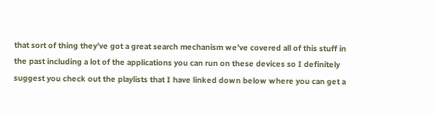that sort of thing they’ve got a great search mechanism we’ve covered all of this stuff in the past including a lot of the applications you can run on these devices so I definitely suggest you check out the playlists that I have linked down below where you can get a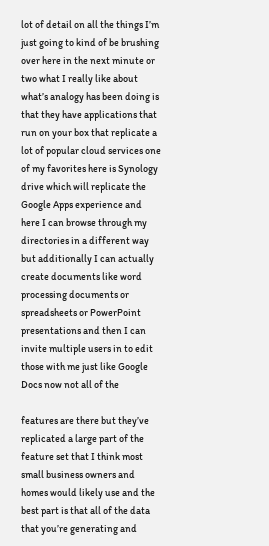lot of detail on all the things I’m just going to kind of be brushing over here in the next minute or two what I really like about what’s analogy has been doing is that they have applications that run on your box that replicate a lot of popular cloud services one of my favorites here is Synology drive which will replicate the Google Apps experience and here I can browse through my directories in a different way but additionally I can actually create documents like word processing documents or spreadsheets or PowerPoint presentations and then I can invite multiple users in to edit those with me just like Google Docs now not all of the

features are there but they’ve replicated a large part of the feature set that I think most small business owners and homes would likely use and the best part is that all of the data that you’re generating and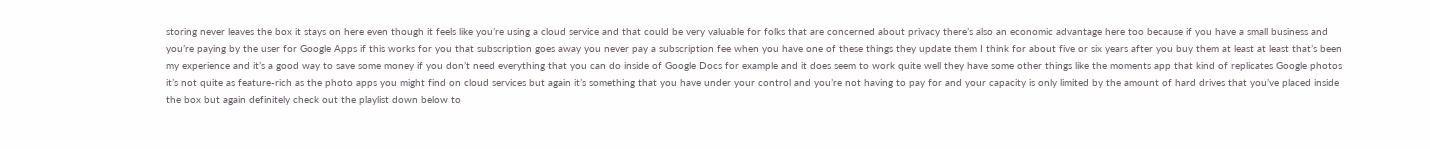storing never leaves the box it stays on here even though it feels like you’re using a cloud service and that could be very valuable for folks that are concerned about privacy there’s also an economic advantage here too because if you have a small business and you’re paying by the user for Google Apps if this works for you that subscription goes away you never pay a subscription fee when you have one of these things they update them I think for about five or six years after you buy them at least at least that’s been my experience and it’s a good way to save some money if you don’t need everything that you can do inside of Google Docs for example and it does seem to work quite well they have some other things like the moments app that kind of replicates Google photos it’s not quite as feature-rich as the photo apps you might find on cloud services but again it’s something that you have under your control and you’re not having to pay for and your capacity is only limited by the amount of hard drives that you’ve placed inside the box but again definitely check out the playlist down below to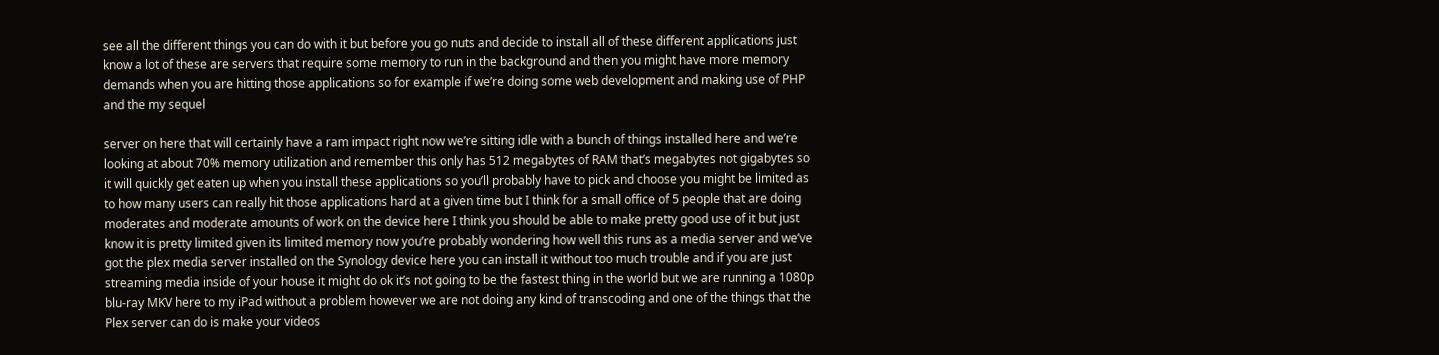see all the different things you can do with it but before you go nuts and decide to install all of these different applications just know a lot of these are servers that require some memory to run in the background and then you might have more memory demands when you are hitting those applications so for example if we’re doing some web development and making use of PHP and the my sequel

server on here that will certainly have a ram impact right now we’re sitting idle with a bunch of things installed here and we’re looking at about 70% memory utilization and remember this only has 512 megabytes of RAM that’s megabytes not gigabytes so it will quickly get eaten up when you install these applications so you’ll probably have to pick and choose you might be limited as to how many users can really hit those applications hard at a given time but I think for a small office of 5 people that are doing moderates and moderate amounts of work on the device here I think you should be able to make pretty good use of it but just know it is pretty limited given its limited memory now you’re probably wondering how well this runs as a media server and we’ve got the plex media server installed on the Synology device here you can install it without too much trouble and if you are just streaming media inside of your house it might do ok it’s not going to be the fastest thing in the world but we are running a 1080p blu-ray MKV here to my iPad without a problem however we are not doing any kind of transcoding and one of the things that the Plex server can do is make your videos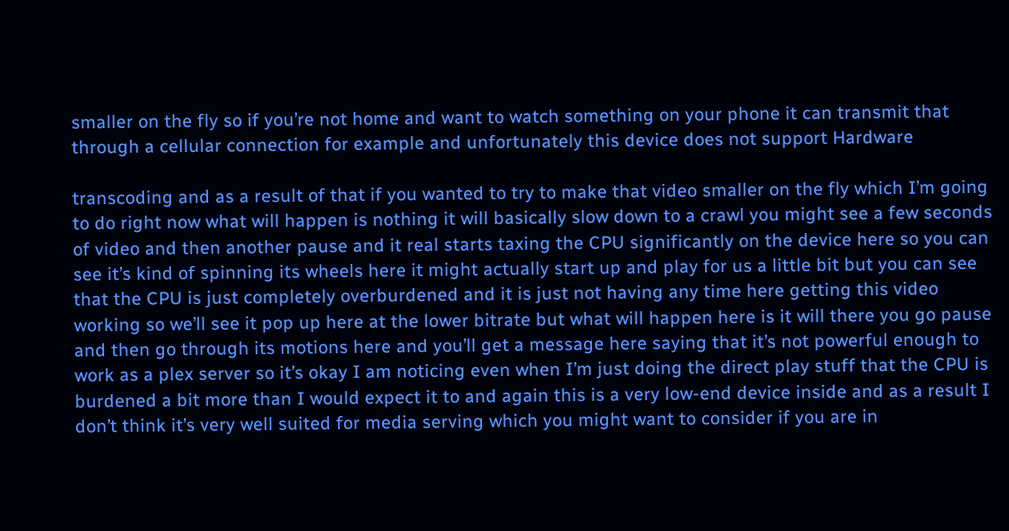smaller on the fly so if you’re not home and want to watch something on your phone it can transmit that through a cellular connection for example and unfortunately this device does not support Hardware

transcoding and as a result of that if you wanted to try to make that video smaller on the fly which I’m going to do right now what will happen is nothing it will basically slow down to a crawl you might see a few seconds of video and then another pause and it real starts taxing the CPU significantly on the device here so you can see it’s kind of spinning its wheels here it might actually start up and play for us a little bit but you can see that the CPU is just completely overburdened and it is just not having any time here getting this video working so we’ll see it pop up here at the lower bitrate but what will happen here is it will there you go pause and then go through its motions here and you’ll get a message here saying that it’s not powerful enough to work as a plex server so it’s okay I am noticing even when I’m just doing the direct play stuff that the CPU is burdened a bit more than I would expect it to and again this is a very low-end device inside and as a result I don’t think it’s very well suited for media serving which you might want to consider if you are in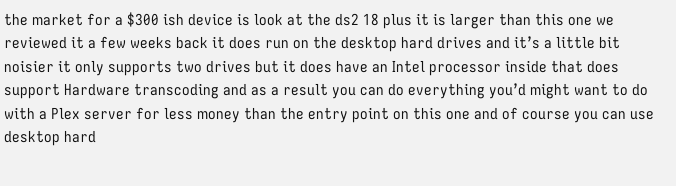the market for a $300 ish device is look at the ds2 18 plus it is larger than this one we reviewed it a few weeks back it does run on the desktop hard drives and it’s a little bit noisier it only supports two drives but it does have an Intel processor inside that does support Hardware transcoding and as a result you can do everything you’d might want to do with a Plex server for less money than the entry point on this one and of course you can use desktop hard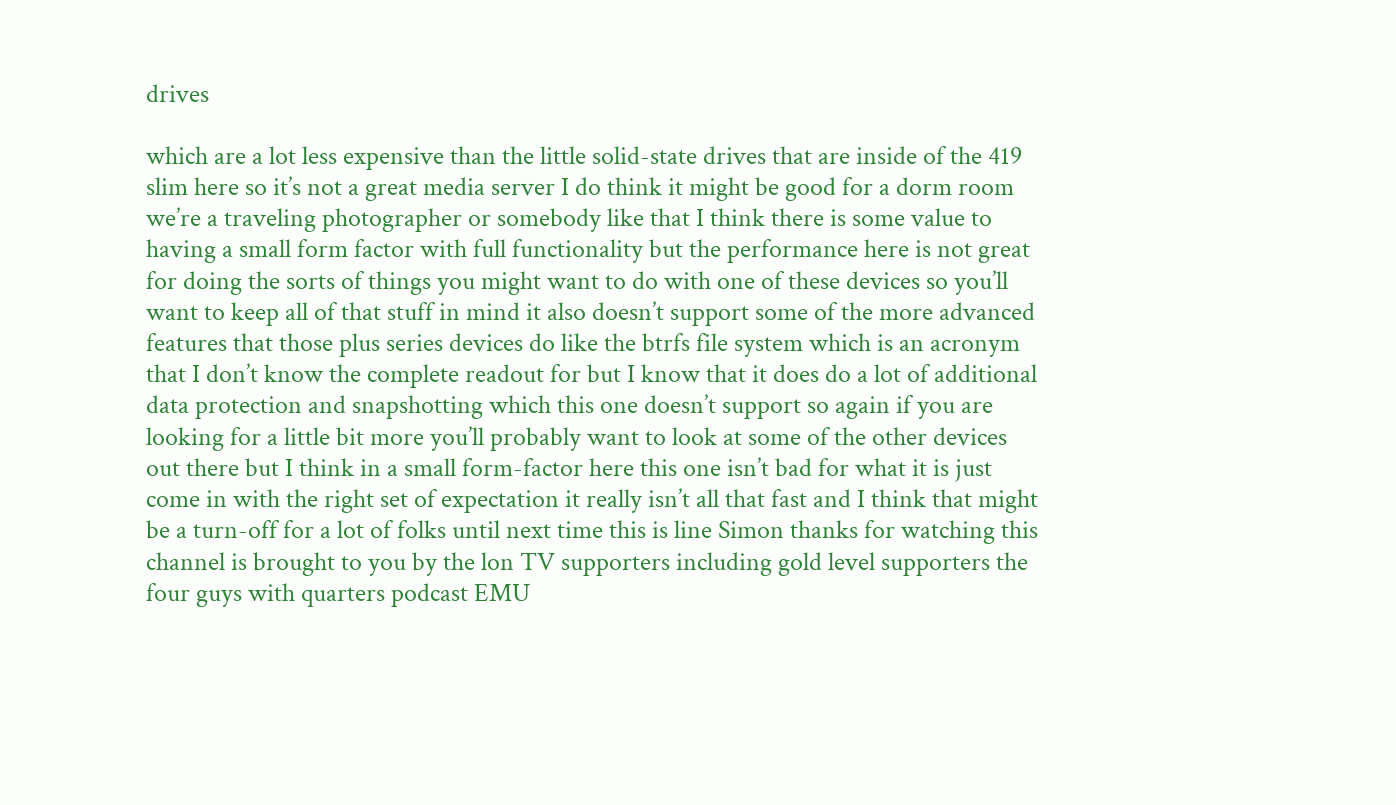drives

which are a lot less expensive than the little solid-state drives that are inside of the 419 slim here so it’s not a great media server I do think it might be good for a dorm room we’re a traveling photographer or somebody like that I think there is some value to having a small form factor with full functionality but the performance here is not great for doing the sorts of things you might want to do with one of these devices so you’ll want to keep all of that stuff in mind it also doesn’t support some of the more advanced features that those plus series devices do like the btrfs file system which is an acronym that I don’t know the complete readout for but I know that it does do a lot of additional data protection and snapshotting which this one doesn’t support so again if you are looking for a little bit more you’ll probably want to look at some of the other devices out there but I think in a small form-factor here this one isn’t bad for what it is just come in with the right set of expectation it really isn’t all that fast and I think that might be a turn-off for a lot of folks until next time this is line Simon thanks for watching this channel is brought to you by the lon TV supporters including gold level supporters the four guys with quarters podcast EMU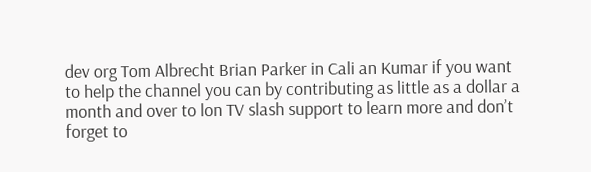dev org Tom Albrecht Brian Parker in Cali an Kumar if you want to help the channel you can by contributing as little as a dollar a month and over to lon TV slash support to learn more and don’t forget to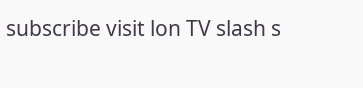subscribe visit lon TV slash s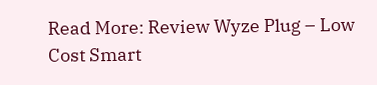Read More: Review Wyze Plug – Low Cost Smart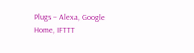Plugs – Alexa, Google Home, IFTTT